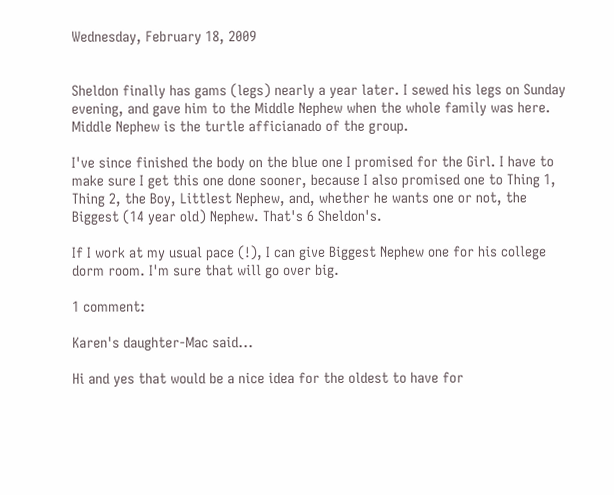Wednesday, February 18, 2009


Sheldon finally has gams (legs) nearly a year later. I sewed his legs on Sunday evening, and gave him to the Middle Nephew when the whole family was here. Middle Nephew is the turtle afficianado of the group.

I've since finished the body on the blue one I promised for the Girl. I have to make sure I get this one done sooner, because I also promised one to Thing 1, Thing 2, the Boy, Littlest Nephew, and, whether he wants one or not, the Biggest (14 year old) Nephew. That's 6 Sheldon's.

If I work at my usual pace (!), I can give Biggest Nephew one for his college dorm room. I'm sure that will go over big.

1 comment:

Karen's daughter-Mac said...

Hi and yes that would be a nice idea for the oldest to have for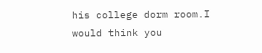his college dorm room.I would think you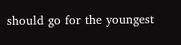should go for the youngest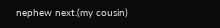nephew next.(my cousin)